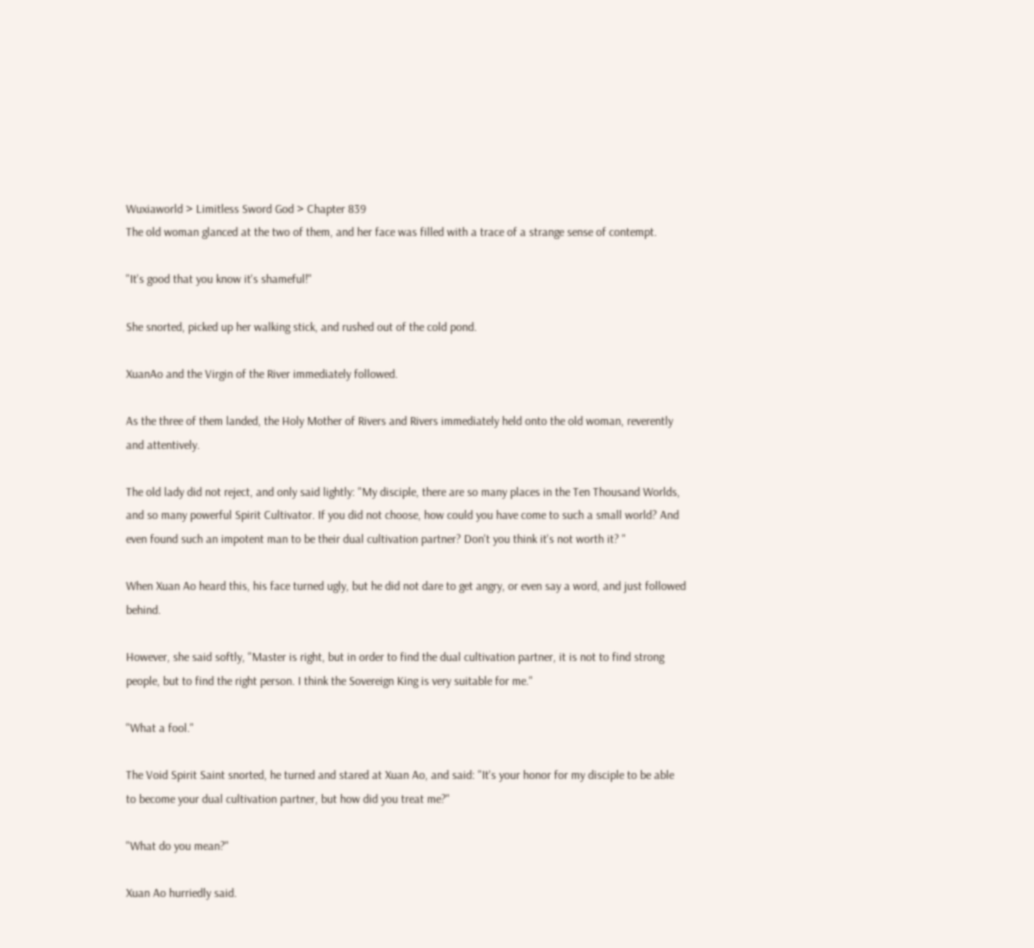Wuxiaworld > Limitless Sword God > Chapter 839
The old woman glanced at the two of them, and her face was filled with a trace of a strange sense of contempt.

"It's good that you know it's shameful!"

She snorted, picked up her walking stick, and rushed out of the cold pond.

XuanAo and the Virgin of the River immediately followed.

As the three of them landed, the Holy Mother of Rivers and Rivers immediately held onto the old woman, reverently and attentively.

The old lady did not reject, and only said lightly: "My disciple, there are so many places in the Ten Thousand Worlds, and so many powerful Spirit Cultivator. If you did not choose, how could you have come to such a small world? And even found such an impotent man to be their dual cultivation partner? Don't you think it's not worth it? "

When Xuan Ao heard this, his face turned ugly, but he did not dare to get angry, or even say a word, and just followed behind.

However, she said softly, "Master is right, but in order to find the dual cultivation partner, it is not to find strong people, but to find the right person. I think the Sovereign King is very suitable for me."

"What a fool."

The Void Spirit Saint snorted, he turned and stared at Xuan Ao, and said: "It's your honor for my disciple to be able to become your dual cultivation partner, but how did you treat me?"

"What do you mean?"

Xuan Ao hurriedly said.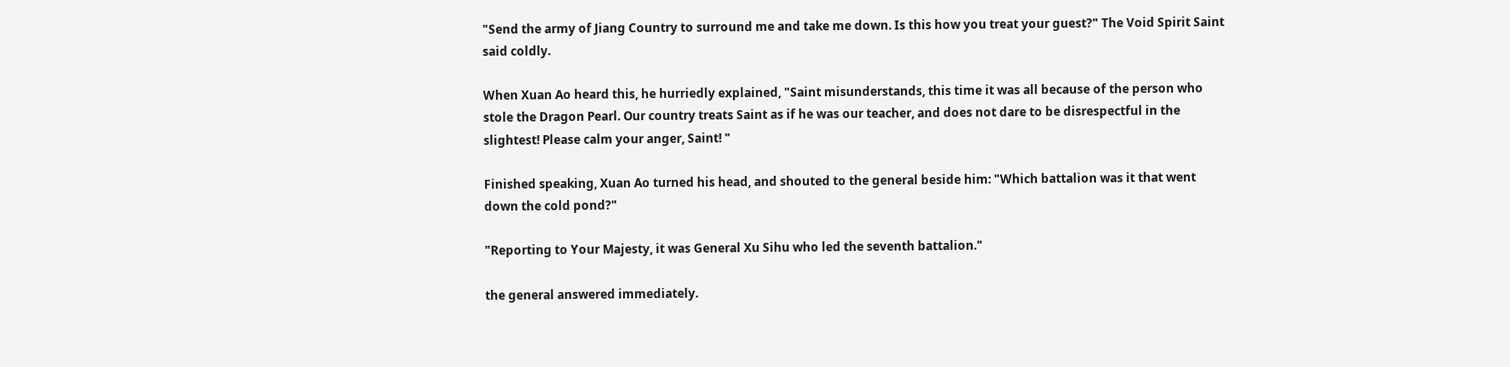"Send the army of Jiang Country to surround me and take me down. Is this how you treat your guest?" The Void Spirit Saint said coldly.

When Xuan Ao heard this, he hurriedly explained, "Saint misunderstands, this time it was all because of the person who stole the Dragon Pearl. Our country treats Saint as if he was our teacher, and does not dare to be disrespectful in the slightest! Please calm your anger, Saint! "

Finished speaking, Xuan Ao turned his head, and shouted to the general beside him: "Which battalion was it that went down the cold pond?"

"Reporting to Your Majesty, it was General Xu Sihu who led the seventh battalion."

the general answered immediately.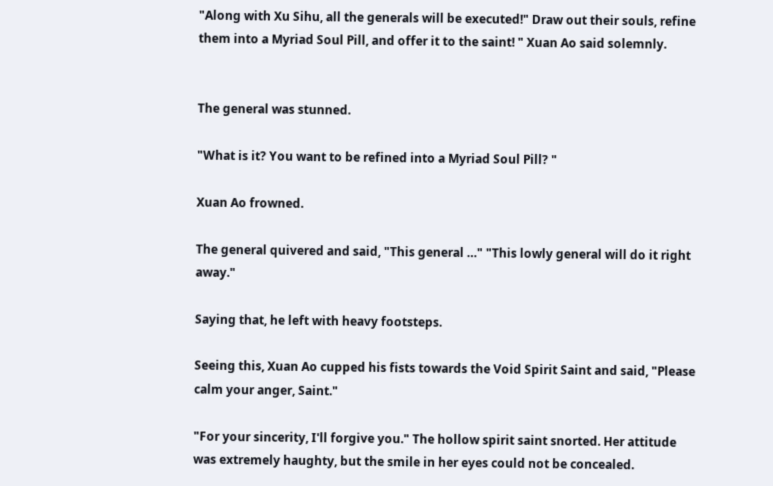"Along with Xu Sihu, all the generals will be executed!" Draw out their souls, refine them into a Myriad Soul Pill, and offer it to the saint! " Xuan Ao said solemnly.


The general was stunned.

"What is it? You want to be refined into a Myriad Soul Pill? "

Xuan Ao frowned.

The general quivered and said, "This general …" "This lowly general will do it right away."

Saying that, he left with heavy footsteps.

Seeing this, Xuan Ao cupped his fists towards the Void Spirit Saint and said, "Please calm your anger, Saint."

"For your sincerity, I'll forgive you." The hollow spirit saint snorted. Her attitude was extremely haughty, but the smile in her eyes could not be concealed.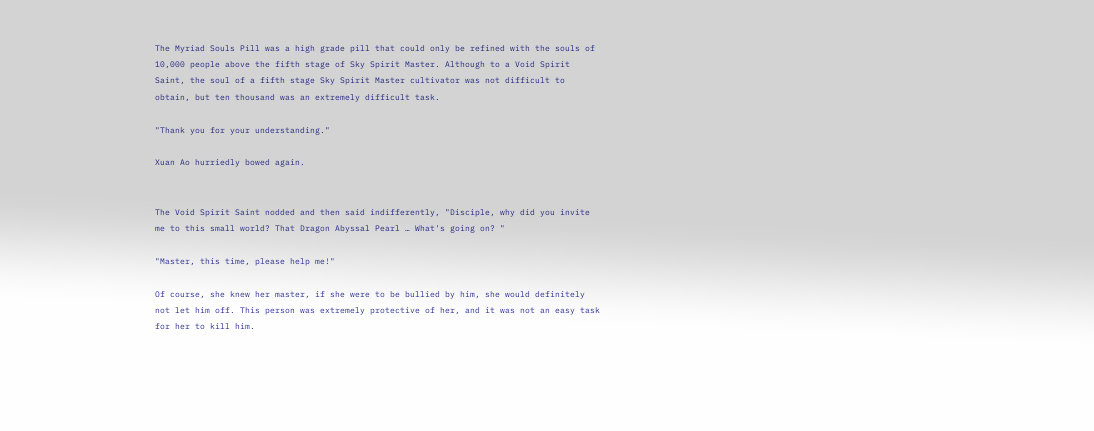The Myriad Souls Pill was a high grade pill that could only be refined with the souls of 10,000 people above the fifth stage of Sky Spirit Master. Although to a Void Spirit Saint, the soul of a fifth stage Sky Spirit Master cultivator was not difficult to obtain, but ten thousand was an extremely difficult task.

"Thank you for your understanding."

Xuan Ao hurriedly bowed again.


The Void Spirit Saint nodded and then said indifferently, "Disciple, why did you invite me to this small world? That Dragon Abyssal Pearl … What's going on? "

"Master, this time, please help me!"

Of course, she knew her master, if she were to be bullied by him, she would definitely not let him off. This person was extremely protective of her, and it was not an easy task for her to kill him.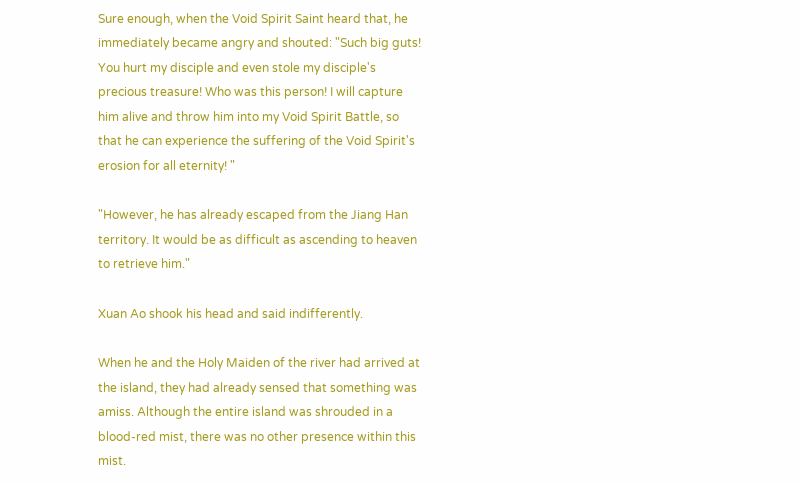Sure enough, when the Void Spirit Saint heard that, he immediately became angry and shouted: "Such big guts! You hurt my disciple and even stole my disciple's precious treasure! Who was this person! I will capture him alive and throw him into my Void Spirit Battle, so that he can experience the suffering of the Void Spirit's erosion for all eternity! "

"However, he has already escaped from the Jiang Han territory. It would be as difficult as ascending to heaven to retrieve him."

Xuan Ao shook his head and said indifferently.

When he and the Holy Maiden of the river had arrived at the island, they had already sensed that something was amiss. Although the entire island was shrouded in a blood-red mist, there was no other presence within this mist.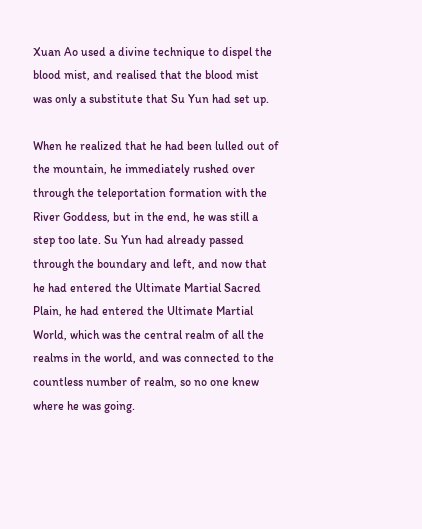Xuan Ao used a divine technique to dispel the blood mist, and realised that the blood mist was only a substitute that Su Yun had set up.

When he realized that he had been lulled out of the mountain, he immediately rushed over through the teleportation formation with the River Goddess, but in the end, he was still a step too late. Su Yun had already passed through the boundary and left, and now that he had entered the Ultimate Martial Sacred Plain, he had entered the Ultimate Martial World, which was the central realm of all the realms in the world, and was connected to the countless number of realm, so no one knew where he was going.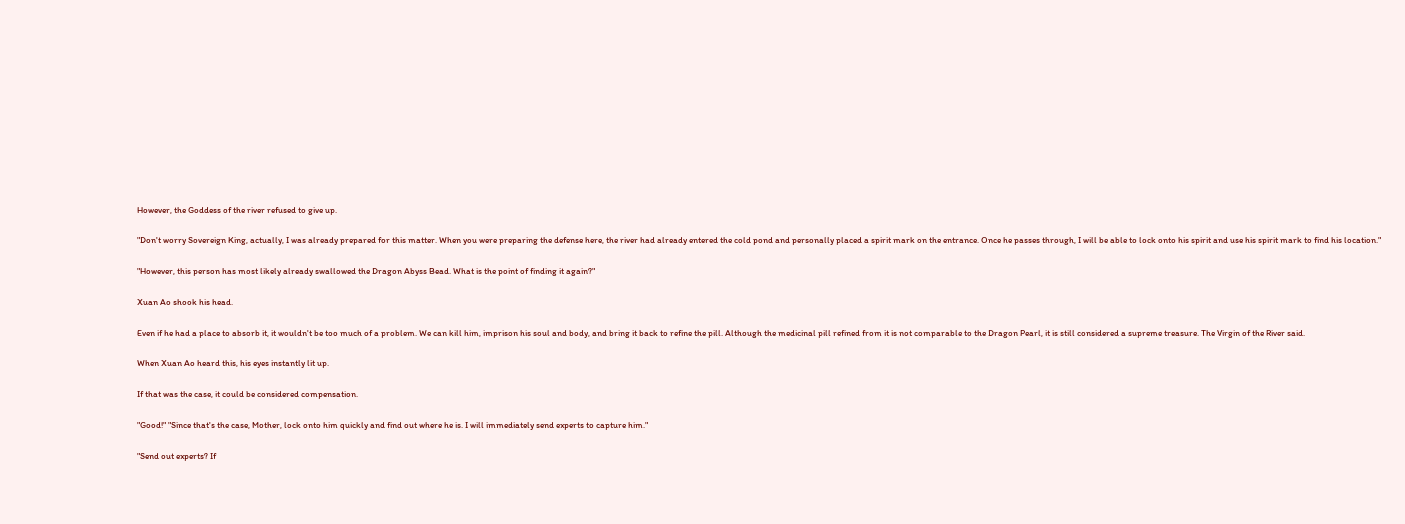However, the Goddess of the river refused to give up.

"Don't worry Sovereign King, actually, I was already prepared for this matter. When you were preparing the defense here, the river had already entered the cold pond and personally placed a spirit mark on the entrance. Once he passes through, I will be able to lock onto his spirit and use his spirit mark to find his location."

"However, this person has most likely already swallowed the Dragon Abyss Bead. What is the point of finding it again?"

Xuan Ao shook his head.

Even if he had a place to absorb it, it wouldn't be too much of a problem. We can kill him, imprison his soul and body, and bring it back to refine the pill. Although the medicinal pill refined from it is not comparable to the Dragon Pearl, it is still considered a supreme treasure. The Virgin of the River said.

When Xuan Ao heard this, his eyes instantly lit up.

If that was the case, it could be considered compensation.

"Good!" "Since that's the case, Mother, lock onto him quickly and find out where he is. I will immediately send experts to capture him."

"Send out experts? If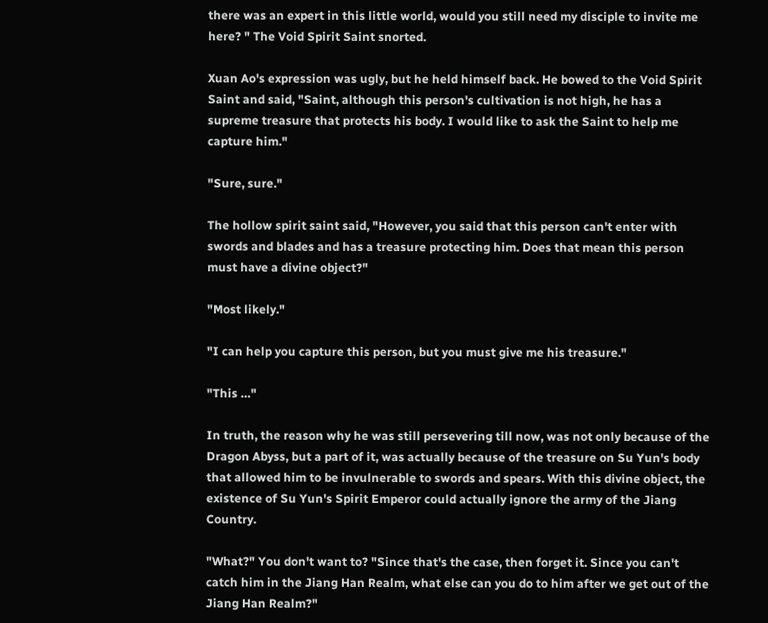there was an expert in this little world, would you still need my disciple to invite me here? " The Void Spirit Saint snorted.

Xuan Ao's expression was ugly, but he held himself back. He bowed to the Void Spirit Saint and said, "Saint, although this person's cultivation is not high, he has a supreme treasure that protects his body. I would like to ask the Saint to help me capture him."

"Sure, sure."

The hollow spirit saint said, "However, you said that this person can't enter with swords and blades and has a treasure protecting him. Does that mean this person must have a divine object?"

"Most likely."

"I can help you capture this person, but you must give me his treasure."

"This …"

In truth, the reason why he was still persevering till now, was not only because of the Dragon Abyss, but a part of it, was actually because of the treasure on Su Yun's body that allowed him to be invulnerable to swords and spears. With this divine object, the existence of Su Yun's Spirit Emperor could actually ignore the army of the Jiang Country.

"What?" You don't want to? "Since that's the case, then forget it. Since you can't catch him in the Jiang Han Realm, what else can you do to him after we get out of the Jiang Han Realm?"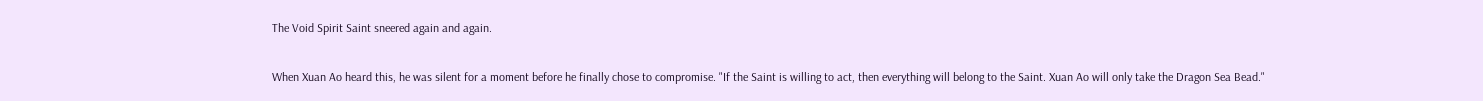The Void Spirit Saint sneered again and again.

When Xuan Ao heard this, he was silent for a moment before he finally chose to compromise. "If the Saint is willing to act, then everything will belong to the Saint. Xuan Ao will only take the Dragon Sea Bead."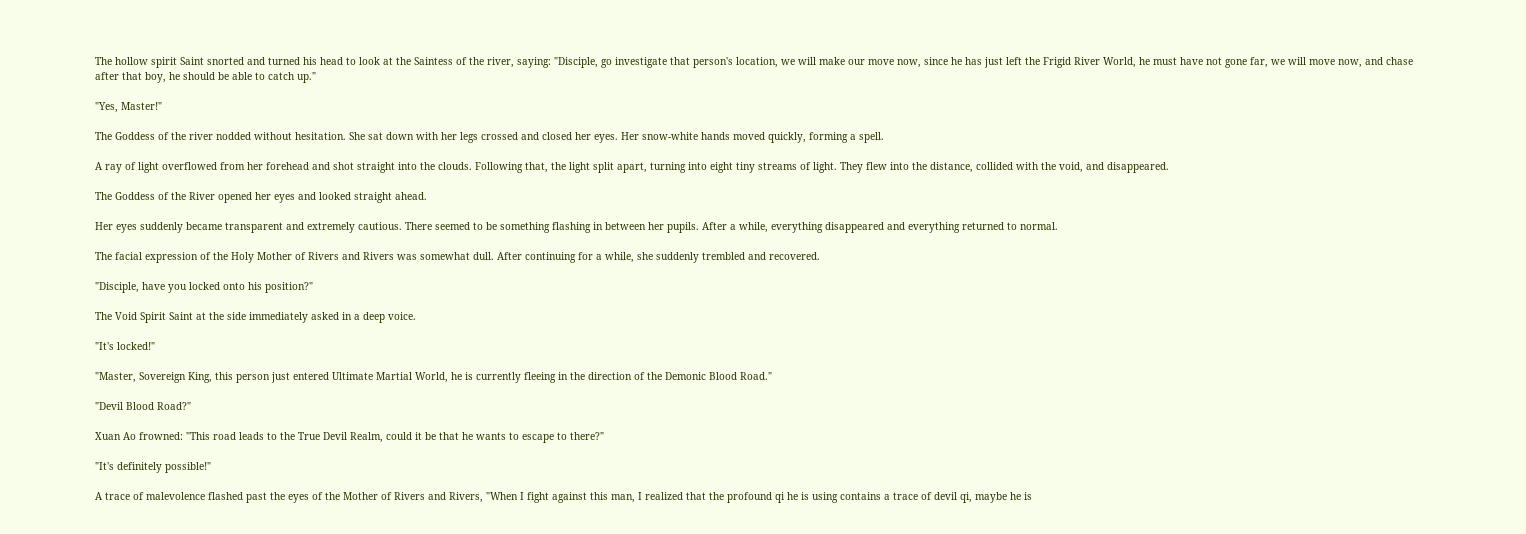The hollow spirit Saint snorted and turned his head to look at the Saintess of the river, saying: "Disciple, go investigate that person's location, we will make our move now, since he has just left the Frigid River World, he must have not gone far, we will move now, and chase after that boy, he should be able to catch up."

"Yes, Master!"

The Goddess of the river nodded without hesitation. She sat down with her legs crossed and closed her eyes. Her snow-white hands moved quickly, forming a spell.

A ray of light overflowed from her forehead and shot straight into the clouds. Following that, the light split apart, turning into eight tiny streams of light. They flew into the distance, collided with the void, and disappeared.

The Goddess of the River opened her eyes and looked straight ahead.

Her eyes suddenly became transparent and extremely cautious. There seemed to be something flashing in between her pupils. After a while, everything disappeared and everything returned to normal.

The facial expression of the Holy Mother of Rivers and Rivers was somewhat dull. After continuing for a while, she suddenly trembled and recovered.

"Disciple, have you locked onto his position?"

The Void Spirit Saint at the side immediately asked in a deep voice.

"It's locked!"

"Master, Sovereign King, this person just entered Ultimate Martial World, he is currently fleeing in the direction of the Demonic Blood Road."

"Devil Blood Road?"

Xuan Ao frowned: "This road leads to the True Devil Realm, could it be that he wants to escape to there?"

"It's definitely possible!"

A trace of malevolence flashed past the eyes of the Mother of Rivers and Rivers, "When I fight against this man, I realized that the profound qi he is using contains a trace of devil qi, maybe he is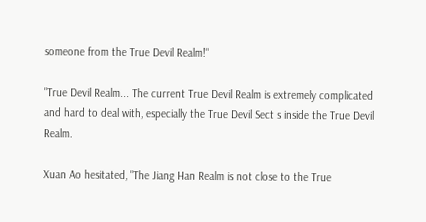someone from the True Devil Realm!"

"True Devil Realm... The current True Devil Realm is extremely complicated and hard to deal with, especially the True Devil Sect s inside the True Devil Realm.

Xuan Ao hesitated, "The Jiang Han Realm is not close to the True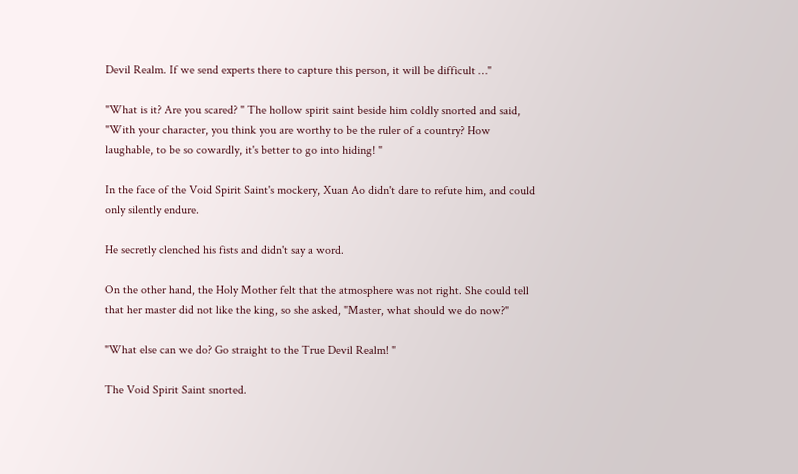Devil Realm. If we send experts there to capture this person, it will be difficult …"

"What is it? Are you scared? " The hollow spirit saint beside him coldly snorted and said, "With your character, you think you are worthy to be the ruler of a country? How laughable, to be so cowardly, it's better to go into hiding! "

In the face of the Void Spirit Saint's mockery, Xuan Ao didn't dare to refute him, and could only silently endure.

He secretly clenched his fists and didn't say a word.

On the other hand, the Holy Mother felt that the atmosphere was not right. She could tell that her master did not like the king, so she asked, "Master, what should we do now?"

"What else can we do? Go straight to the True Devil Realm! "

The Void Spirit Saint snorted.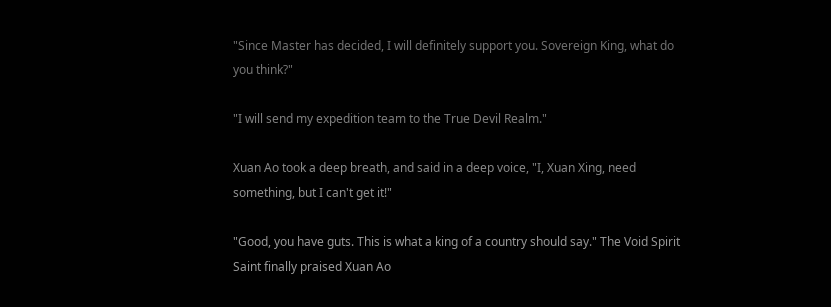"Since Master has decided, I will definitely support you. Sovereign King, what do you think?"

"I will send my expedition team to the True Devil Realm."

Xuan Ao took a deep breath, and said in a deep voice, "I, Xuan Xing, need something, but I can't get it!"

"Good, you have guts. This is what a king of a country should say." The Void Spirit Saint finally praised Xuan Ao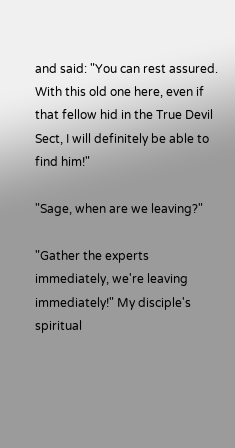and said: "You can rest assured. With this old one here, even if that fellow hid in the True Devil Sect, I will definitely be able to find him!"

"Sage, when are we leaving?"

"Gather the experts immediately, we're leaving immediately!" My disciple's spiritual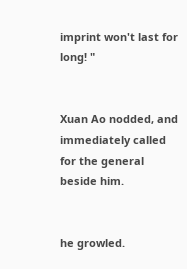imprint won't last for long! "


Xuan Ao nodded, and immediately called for the general beside him.


he growled.